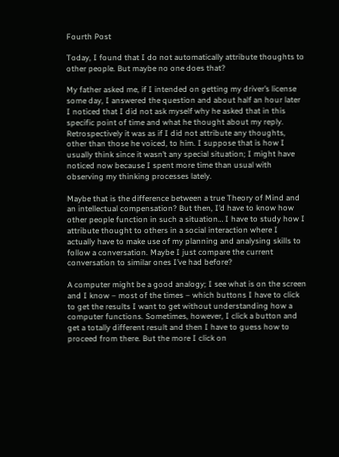Fourth Post

Today, I found that I do not automatically attribute thoughts to other people. But maybe no one does that?

My father asked me, if I intended on getting my driver’s license some day, I answered the question and about half an hour later I noticed that I did not ask myself why he asked that in this specific point of time and what he thought about my reply. Retrospectively it was as if I did not attribute any thoughts, other than those he voiced, to him. I suppose that is how I usually think since it wasn’t any special situation; I might have noticed now because I spent more time than usual with observing my thinking processes lately.

Maybe that is the difference between a true Theory of Mind and an intellectual compensation? But then, I’d have to know how other people function in such a situation… I have to study how I attribute thought to others in a social interaction where I actually have to make use of my planning and analysing skills to follow a conversation. Maybe I just compare the current conversation to similar ones I’ve had before?

A computer might be a good analogy; I see what is on the screen and I know – most of the times – which buttons I have to click to get the results I want to get without understanding how a computer functions. Sometimes, however, I click a button and get a totally different result and then I have to guess how to proceed from there. But the more I click on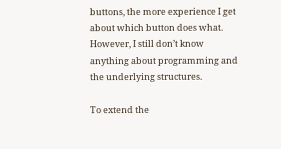buttons, the more experience I get about which button does what. However, I still don’t know anything about programming and the underlying structures.

To extend the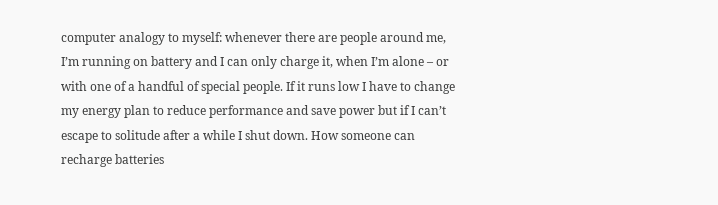computer analogy to myself: whenever there are people around me, I’m running on battery and I can only charge it, when I’m alone – or with one of a handful of special people. If it runs low I have to change my energy plan to reduce performance and save power but if I can’t escape to solitude after a while I shut down. How someone can recharge batteries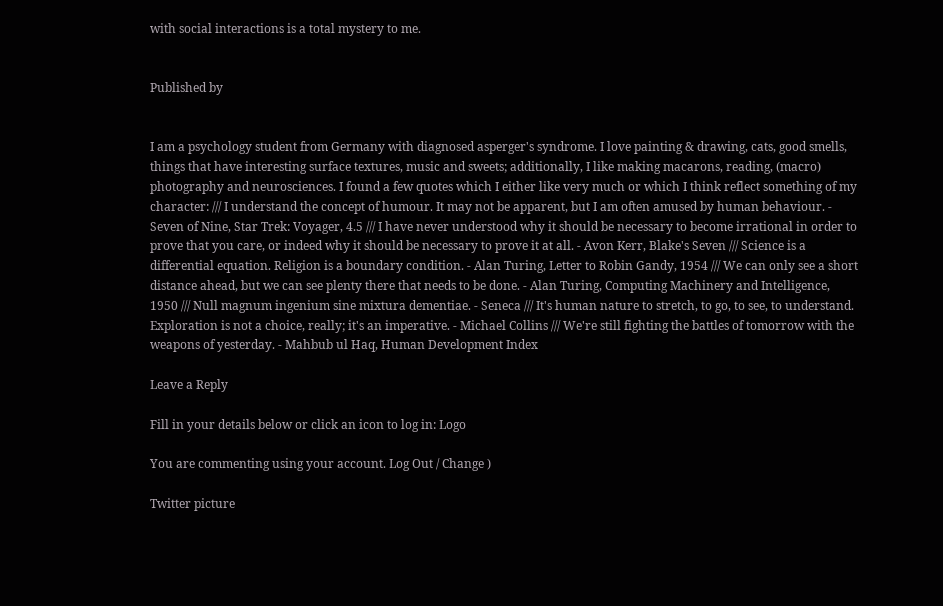with social interactions is a total mystery to me.


Published by


I am a psychology student from Germany with diagnosed asperger's syndrome. I love painting & drawing, cats, good smells, things that have interesting surface textures, music and sweets; additionally, I like making macarons, reading, (macro) photography and neurosciences. I found a few quotes which I either like very much or which I think reflect something of my character: /// I understand the concept of humour. It may not be apparent, but I am often amused by human behaviour. - Seven of Nine, Star Trek: Voyager, 4.5 /// I have never understood why it should be necessary to become irrational in order to prove that you care, or indeed why it should be necessary to prove it at all. - Avon Kerr, Blake's Seven /// Science is a differential equation. Religion is a boundary condition. - Alan Turing, Letter to Robin Gandy, 1954 /// We can only see a short distance ahead, but we can see plenty there that needs to be done. - Alan Turing, Computing Machinery and Intelligence, 1950 /// Null magnum ingenium sine mixtura dementiae. - Seneca /// It's human nature to stretch, to go, to see, to understand. Exploration is not a choice, really; it's an imperative. - Michael Collins /// We're still fighting the battles of tomorrow with the weapons of yesterday. - Mahbub ul Haq, Human Development Index

Leave a Reply

Fill in your details below or click an icon to log in: Logo

You are commenting using your account. Log Out / Change )

Twitter picture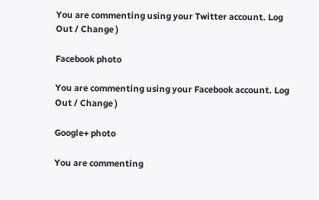You are commenting using your Twitter account. Log Out / Change )

Facebook photo

You are commenting using your Facebook account. Log Out / Change )

Google+ photo

You are commenting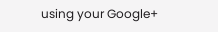using your Google+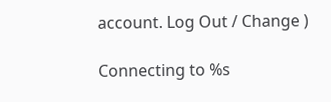account. Log Out / Change )

Connecting to %s